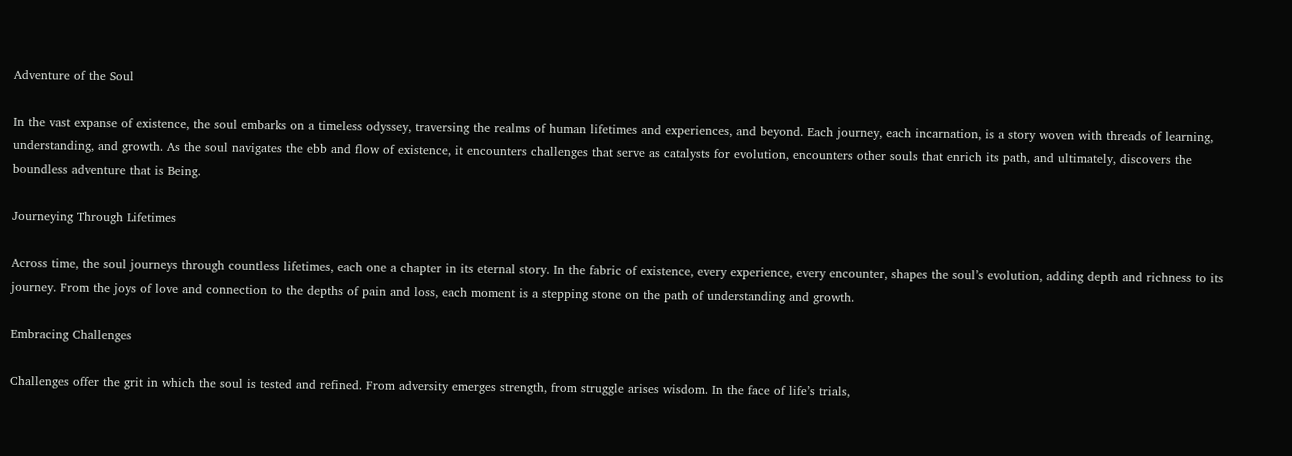Adventure of the Soul

In the vast expanse of existence, the soul embarks on a timeless odyssey, traversing the realms of human lifetimes and experiences, and beyond. Each journey, each incarnation, is a story woven with threads of learning, understanding, and growth. As the soul navigates the ebb and flow of existence, it encounters challenges that serve as catalysts for evolution, encounters other souls that enrich its path, and ultimately, discovers the boundless adventure that is Being.

Journeying Through Lifetimes

Across time, the soul journeys through countless lifetimes, each one a chapter in its eternal story. In the fabric of existence, every experience, every encounter, shapes the soul’s evolution, adding depth and richness to its journey. From the joys of love and connection to the depths of pain and loss, each moment is a stepping stone on the path of understanding and growth.

Embracing Challenges

Challenges offer the grit in which the soul is tested and refined. From adversity emerges strength, from struggle arises wisdom. In the face of life’s trials,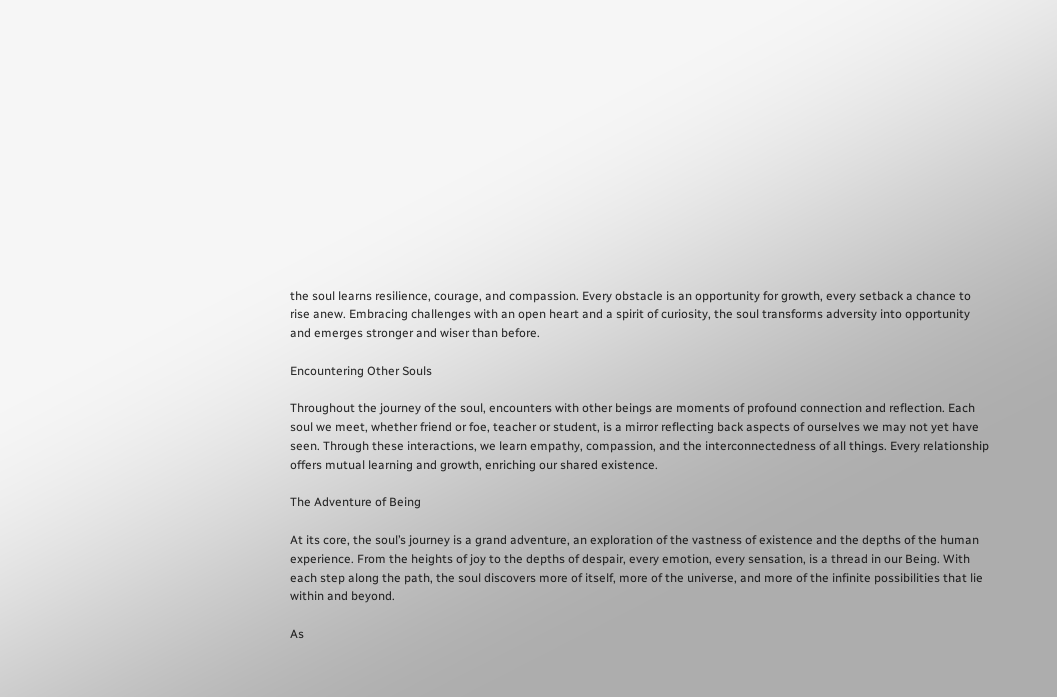the soul learns resilience, courage, and compassion. Every obstacle is an opportunity for growth, every setback a chance to rise anew. Embracing challenges with an open heart and a spirit of curiosity, the soul transforms adversity into opportunity and emerges stronger and wiser than before.

Encountering Other Souls

Throughout the journey of the soul, encounters with other beings are moments of profound connection and reflection. Each soul we meet, whether friend or foe, teacher or student, is a mirror reflecting back aspects of ourselves we may not yet have seen. Through these interactions, we learn empathy, compassion, and the interconnectedness of all things. Every relationship offers mutual learning and growth, enriching our shared existence.

The Adventure of Being

At its core, the soul’s journey is a grand adventure, an exploration of the vastness of existence and the depths of the human experience. From the heights of joy to the depths of despair, every emotion, every sensation, is a thread in our Being. With each step along the path, the soul discovers more of itself, more of the universe, and more of the infinite possibilities that lie within and beyond.

As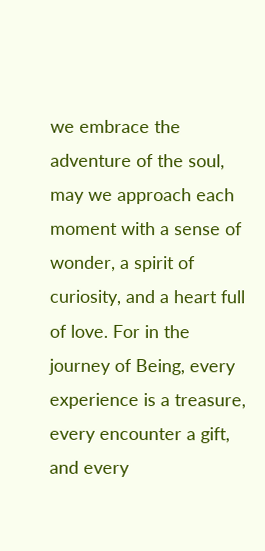we embrace the adventure of the soul, may we approach each moment with a sense of wonder, a spirit of curiosity, and a heart full of love. For in the journey of Being, every experience is a treasure, every encounter a gift, and every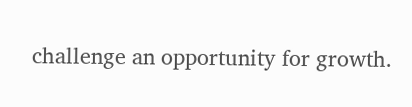challenge an opportunity for growth.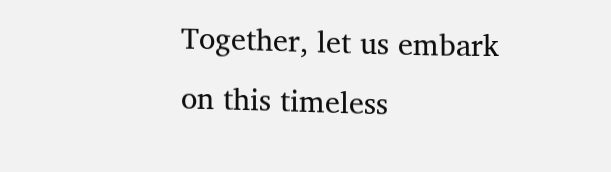Together, let us embark on this timeless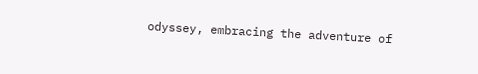odyssey, embracing the adventure of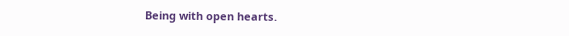Being with open hearts.